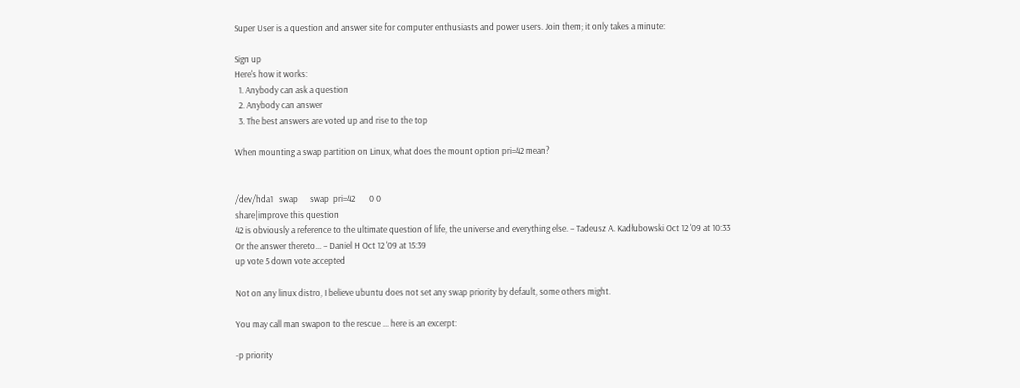Super User is a question and answer site for computer enthusiasts and power users. Join them; it only takes a minute:

Sign up
Here's how it works:
  1. Anybody can ask a question
  2. Anybody can answer
  3. The best answers are voted up and rise to the top

When mounting a swap partition on Linux, what does the mount option pri=42 mean?


/dev/hda1   swap      swap  pri=42       0 0
share|improve this question
42 is obviously a reference to the ultimate question of life, the universe and everything else. – Tadeusz A. Kadłubowski Oct 12 '09 at 10:33
Or the answer thereto... – Daniel H Oct 12 '09 at 15:39
up vote 5 down vote accepted

Not on any linux distro, I believe ubuntu does not set any swap priority by default, some others might.

You may call man swapon to the rescue ... here is an excerpt:

-p priority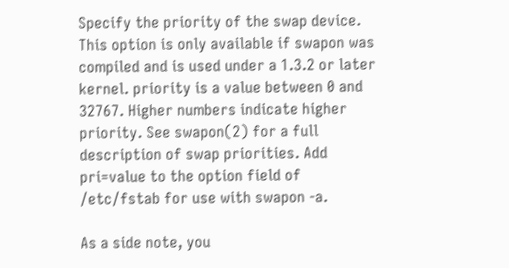Specify the priority of the swap device. This option is only available if swapon was compiled and is used under a 1.3.2 or later kernel. priority is a value between 0 and 32767. Higher numbers indicate higher priority. See swapon(2) for a full description of swap priorities. Add pri=value to the option field of /etc/fstab for use with swapon -a.

As a side note, you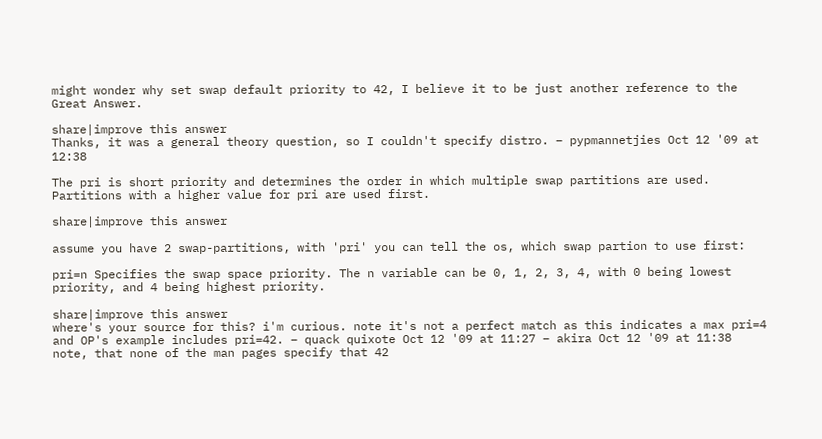might wonder why set swap default priority to 42, I believe it to be just another reference to the Great Answer.

share|improve this answer
Thanks, it was a general theory question, so I couldn't specify distro. – pypmannetjies Oct 12 '09 at 12:38

The pri is short priority and determines the order in which multiple swap partitions are used. Partitions with a higher value for pri are used first.

share|improve this answer

assume you have 2 swap-partitions, with 'pri' you can tell the os, which swap partion to use first:

pri=n Specifies the swap space priority. The n variable can be 0, 1, 2, 3, 4, with 0 being lowest priority, and 4 being highest priority.

share|improve this answer
where's your source for this? i'm curious. note it's not a perfect match as this indicates a max pri=4 and OP's example includes pri=42. – quack quixote Oct 12 '09 at 11:27 – akira Oct 12 '09 at 11:38
note, that none of the man pages specify that 42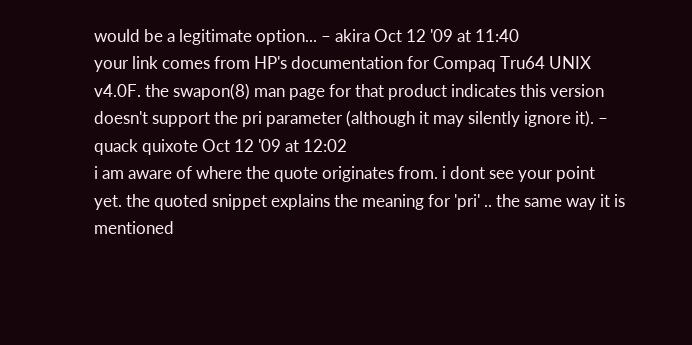would be a legitimate option... – akira Oct 12 '09 at 11:40
your link comes from HP's documentation for Compaq Tru64 UNIX v4.0F. the swapon(8) man page for that product indicates this version doesn't support the pri parameter (although it may silently ignore it). – quack quixote Oct 12 '09 at 12:02
i am aware of where the quote originates from. i dont see your point yet. the quoted snippet explains the meaning for 'pri' .. the same way it is mentioned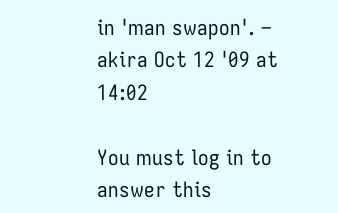in 'man swapon'. – akira Oct 12 '09 at 14:02

You must log in to answer this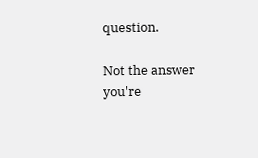question.

Not the answer you're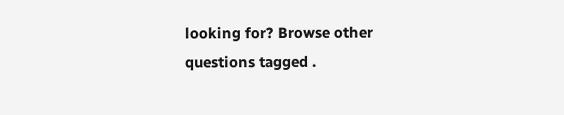looking for? Browse other questions tagged .